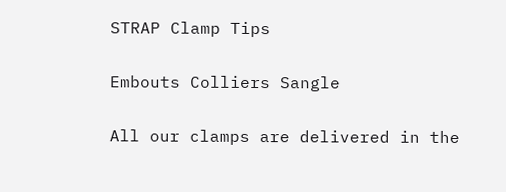STRAP Clamp Tips

Embouts Colliers Sangle

All our clamps are delivered in the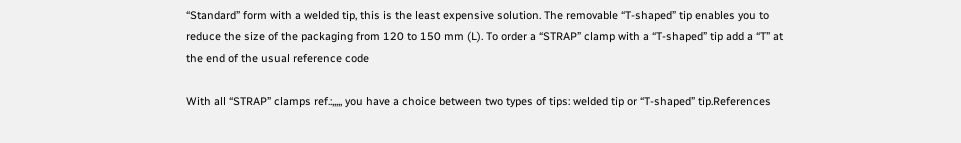“Standard” form with a welded tip, this is the least expensive solution. The removable “T-shaped” tip enables you to reduce the size of the packaging from 120 to 150 mm (L). To order a “STRAP” clamp with a “T-shaped” tip add a “T” at the end of the usual reference code

With all “STRAP” clamps ref.:,,,,, you have a choice between two types of tips: welded tip or “T-shaped” tip.References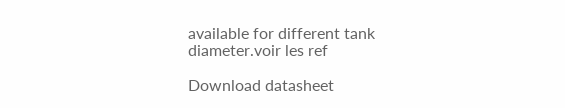available for different tank diameter.voir les ref

Download datasheet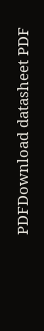PDFDownload datasheet PDF